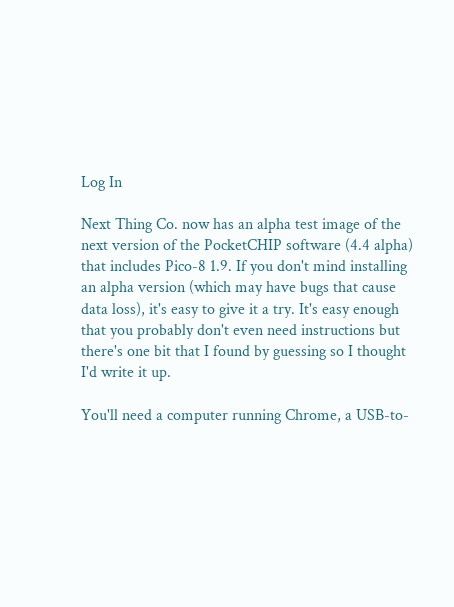Log In

Next Thing Co. now has an alpha test image of the next version of the PocketCHIP software (4.4 alpha) that includes Pico-8 1.9. If you don't mind installing an alpha version (which may have bugs that cause data loss), it's easy to give it a try. It's easy enough that you probably don't even need instructions but there's one bit that I found by guessing so I thought I'd write it up.

You'll need a computer running Chrome, a USB-to-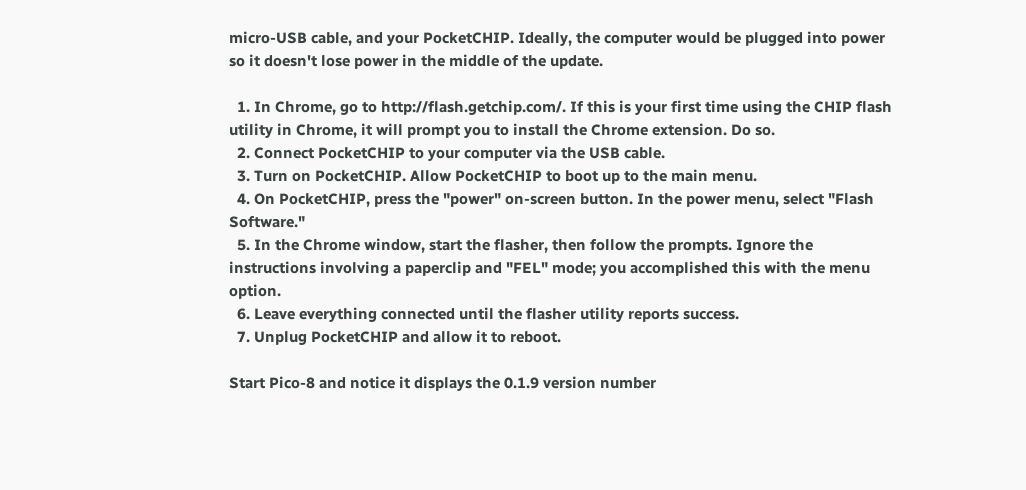micro-USB cable, and your PocketCHIP. Ideally, the computer would be plugged into power so it doesn't lose power in the middle of the update.

  1. In Chrome, go to http://flash.getchip.com/. If this is your first time using the CHIP flash utility in Chrome, it will prompt you to install the Chrome extension. Do so.
  2. Connect PocketCHIP to your computer via the USB cable.
  3. Turn on PocketCHIP. Allow PocketCHIP to boot up to the main menu.
  4. On PocketCHIP, press the "power" on-screen button. In the power menu, select "Flash Software."
  5. In the Chrome window, start the flasher, then follow the prompts. Ignore the instructions involving a paperclip and "FEL" mode; you accomplished this with the menu option.
  6. Leave everything connected until the flasher utility reports success.
  7. Unplug PocketCHIP and allow it to reboot.

Start Pico-8 and notice it displays the 0.1.9 version number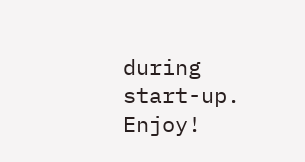during start-up. Enjoy!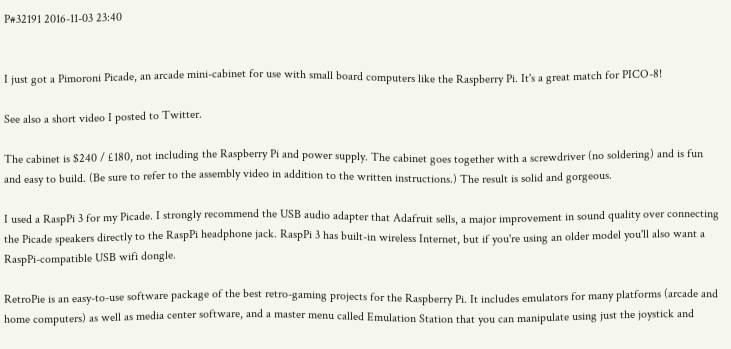P#32191 2016-11-03 23:40


I just got a Pimoroni Picade, an arcade mini-cabinet for use with small board computers like the Raspberry Pi. It's a great match for PICO-8!

See also a short video I posted to Twitter.

The cabinet is $240 / £180, not including the Raspberry Pi and power supply. The cabinet goes together with a screwdriver (no soldering) and is fun and easy to build. (Be sure to refer to the assembly video in addition to the written instructions.) The result is solid and gorgeous.

I used a RaspPi 3 for my Picade. I strongly recommend the USB audio adapter that Adafruit sells, a major improvement in sound quality over connecting the Picade speakers directly to the RaspPi headphone jack. RaspPi 3 has built-in wireless Internet, but if you're using an older model you'll also want a RaspPi-compatible USB wifi dongle.

RetroPie is an easy-to-use software package of the best retro-gaming projects for the Raspberry Pi. It includes emulators for many platforms (arcade and home computers) as well as media center software, and a master menu called Emulation Station that you can manipulate using just the joystick and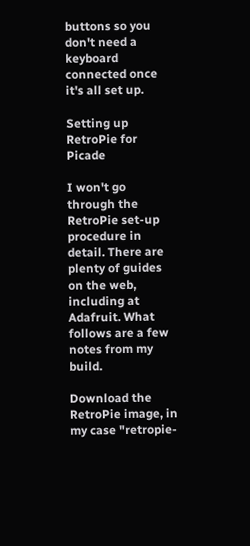buttons so you don't need a keyboard connected once it's all set up.

Setting up RetroPie for Picade

I won't go through the RetroPie set-up procedure in detail. There are plenty of guides on the web, including at Adafruit. What follows are a few notes from my build.

Download the RetroPie image, in my case "retropie-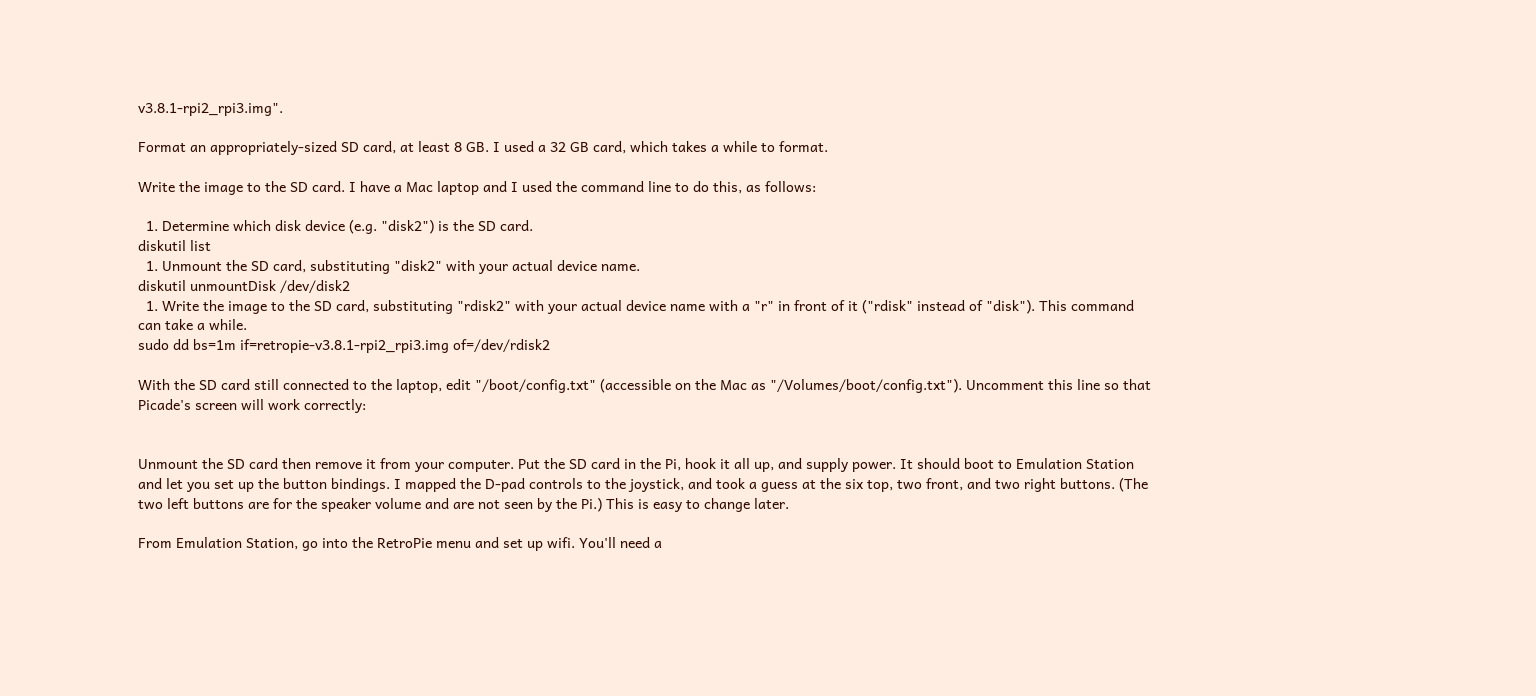v3.8.1-rpi2_rpi3.img".

Format an appropriately-sized SD card, at least 8 GB. I used a 32 GB card, which takes a while to format.

Write the image to the SD card. I have a Mac laptop and I used the command line to do this, as follows:

  1. Determine which disk device (e.g. "disk2") is the SD card.
diskutil list
  1. Unmount the SD card, substituting "disk2" with your actual device name.
diskutil unmountDisk /dev/disk2
  1. Write the image to the SD card, substituting "rdisk2" with your actual device name with a "r" in front of it ("rdisk" instead of "disk"). This command can take a while.
sudo dd bs=1m if=retropie-v3.8.1-rpi2_rpi3.img of=/dev/rdisk2

With the SD card still connected to the laptop, edit "/boot/config.txt" (accessible on the Mac as "/Volumes/boot/config.txt"). Uncomment this line so that Picade's screen will work correctly:


Unmount the SD card then remove it from your computer. Put the SD card in the Pi, hook it all up, and supply power. It should boot to Emulation Station and let you set up the button bindings. I mapped the D-pad controls to the joystick, and took a guess at the six top, two front, and two right buttons. (The two left buttons are for the speaker volume and are not seen by the Pi.) This is easy to change later.

From Emulation Station, go into the RetroPie menu and set up wifi. You'll need a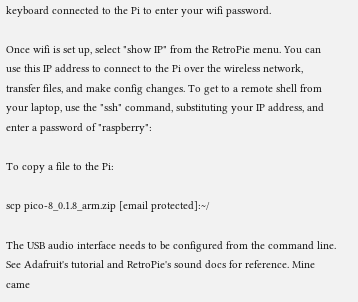keyboard connected to the Pi to enter your wifi password.

Once wifi is set up, select "show IP" from the RetroPie menu. You can use this IP address to connect to the Pi over the wireless network, transfer files, and make config changes. To get to a remote shell from your laptop, use the "ssh" command, substituting your IP address, and enter a password of "raspberry":

To copy a file to the Pi:

scp pico-8_0.1.8_arm.zip [email protected]:~/

The USB audio interface needs to be configured from the command line. See Adafruit's tutorial and RetroPie's sound docs for reference. Mine came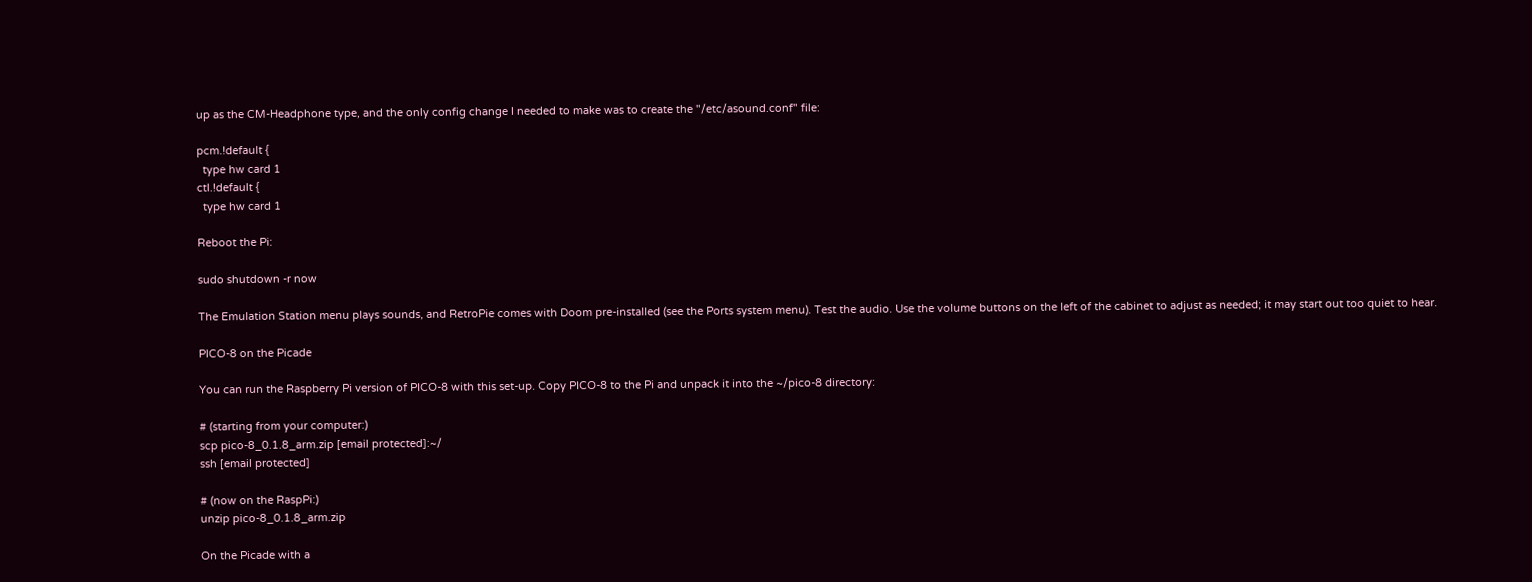up as the CM-Headphone type, and the only config change I needed to make was to create the "/etc/asound.conf" file:

pcm.!default {
  type hw card 1
ctl.!default {
  type hw card 1

Reboot the Pi:

sudo shutdown -r now

The Emulation Station menu plays sounds, and RetroPie comes with Doom pre-installed (see the Ports system menu). Test the audio. Use the volume buttons on the left of the cabinet to adjust as needed; it may start out too quiet to hear.

PICO-8 on the Picade

You can run the Raspberry Pi version of PICO-8 with this set-up. Copy PICO-8 to the Pi and unpack it into the ~/pico-8 directory:

# (starting from your computer:)
scp pico-8_0.1.8_arm.zip [email protected]:~/
ssh [email protected]

# (now on the RaspPi:)
unzip pico-8_0.1.8_arm.zip

On the Picade with a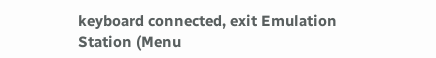keyboard connected, exit Emulation Station (Menu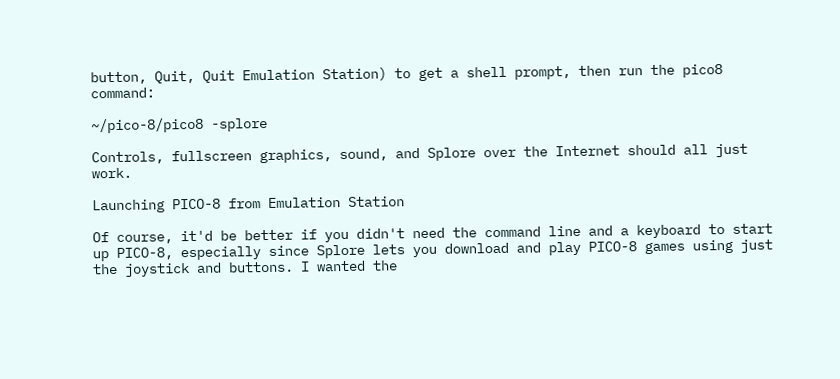button, Quit, Quit Emulation Station) to get a shell prompt, then run the pico8 command:

~/pico-8/pico8 -splore

Controls, fullscreen graphics, sound, and Splore over the Internet should all just work.

Launching PICO-8 from Emulation Station

Of course, it'd be better if you didn't need the command line and a keyboard to start up PICO-8, especially since Splore lets you download and play PICO-8 games using just the joystick and buttons. I wanted the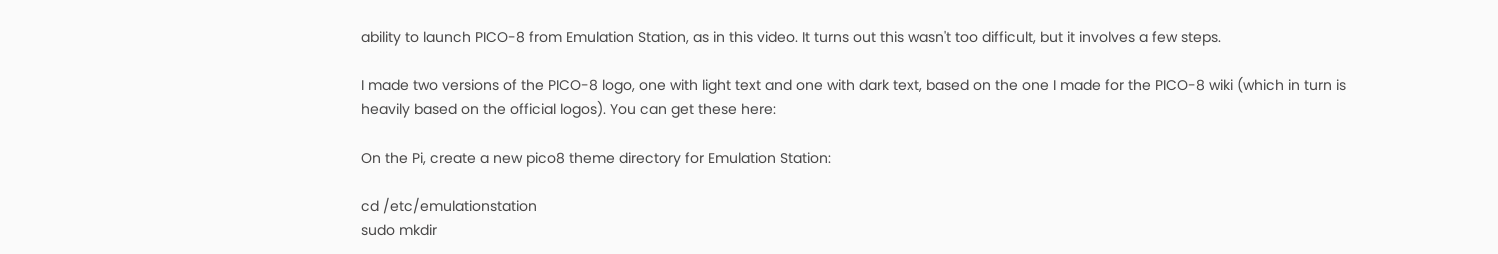ability to launch PICO-8 from Emulation Station, as in this video. It turns out this wasn't too difficult, but it involves a few steps.

I made two versions of the PICO-8 logo, one with light text and one with dark text, based on the one I made for the PICO-8 wiki (which in turn is heavily based on the official logos). You can get these here:

On the Pi, create a new pico8 theme directory for Emulation Station:

cd /etc/emulationstation
sudo mkdir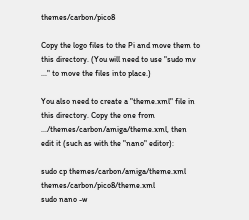themes/carbon/pico8

Copy the logo files to the Pi and move them to this directory. (You will need to use "sudo mv ..." to move the files into place.)

You also need to create a "theme.xml" file in this directory. Copy the one from .../themes/carbon/amiga/theme.xml, then edit it (such as with the "nano" editor):

sudo cp themes/carbon/amiga/theme.xml themes/carbon/pico8/theme.xml
sudo nano -w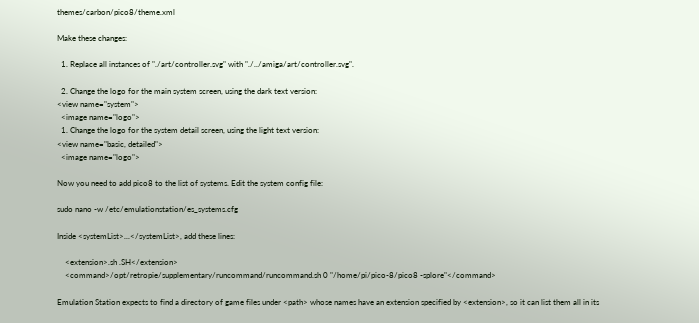themes/carbon/pico8/theme.xml

Make these changes:

  1. Replace all instances of "./art/controller.svg" with "./../amiga/art/controller.svg".

  2. Change the logo for the main system screen, using the dark text version:
<view name="system">
  <image name="logo">
  1. Change the logo for the system detail screen, using the light text version:
<view name="basic, detailed">
  <image name="logo">

Now you need to add pico8 to the list of systems. Edit the system config file:

sudo nano -w /etc/emulationstation/es_systems.cfg

Inside <systemList>...</systemList>, add these lines:

    <extension>.sh .SH</extension>
    <command>/opt/retropie/supplementary/runcommand/runcommand.sh 0 "/home/pi/pico-8/pico8 -splore"</command>

Emulation Station expects to find a directory of game files under <path> whose names have an extension specified by <extension>, so it can list them all in its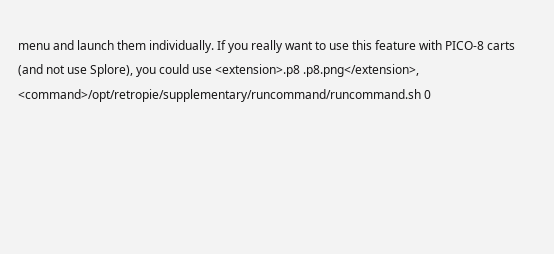menu and launch them individually. If you really want to use this feature with PICO-8 carts (and not use Splore), you could use <extension>.p8 .p8.png</extension>, <command>/opt/retropie/supplementary/runcommand/runcommand.sh 0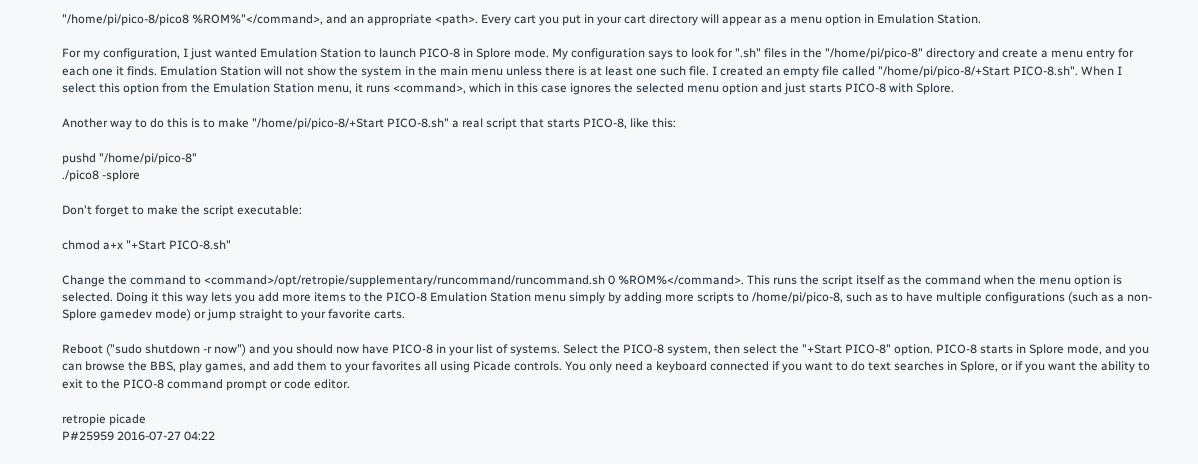"/home/pi/pico-8/pico8 %ROM%"</command>, and an appropriate <path>. Every cart you put in your cart directory will appear as a menu option in Emulation Station.

For my configuration, I just wanted Emulation Station to launch PICO-8 in Splore mode. My configuration says to look for ".sh" files in the "/home/pi/pico-8" directory and create a menu entry for each one it finds. Emulation Station will not show the system in the main menu unless there is at least one such file. I created an empty file called "/home/pi/pico-8/+Start PICO-8.sh". When I select this option from the Emulation Station menu, it runs <command>, which in this case ignores the selected menu option and just starts PICO-8 with Splore.

Another way to do this is to make "/home/pi/pico-8/+Start PICO-8.sh" a real script that starts PICO-8, like this:

pushd "/home/pi/pico-8"
./pico8 -splore

Don't forget to make the script executable:

chmod a+x "+Start PICO-8.sh"

Change the command to <command>/opt/retropie/supplementary/runcommand/runcommand.sh 0 %ROM%</command>. This runs the script itself as the command when the menu option is selected. Doing it this way lets you add more items to the PICO-8 Emulation Station menu simply by adding more scripts to /home/pi/pico-8, such as to have multiple configurations (such as a non-Splore gamedev mode) or jump straight to your favorite carts.

Reboot ("sudo shutdown -r now") and you should now have PICO-8 in your list of systems. Select the PICO-8 system, then select the "+Start PICO-8" option. PICO-8 starts in Splore mode, and you can browse the BBS, play games, and add them to your favorites all using Picade controls. You only need a keyboard connected if you want to do text searches in Splore, or if you want the ability to exit to the PICO-8 command prompt or code editor.

retropie picade
P#25959 2016-07-27 04:22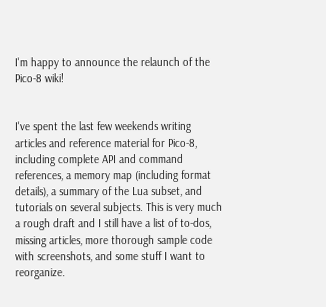I'm happy to announce the relaunch of the Pico-8 wiki!


I've spent the last few weekends writing articles and reference material for Pico-8, including complete API and command references, a memory map (including format details), a summary of the Lua subset, and tutorials on several subjects. This is very much a rough draft and I still have a list of to-dos, missing articles, more thorough sample code with screenshots, and some stuff I want to reorganize.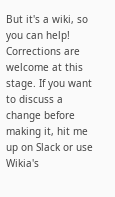But it's a wiki, so you can help! Corrections are welcome at this stage. If you want to discuss a change before making it, hit me up on Slack or use Wikia's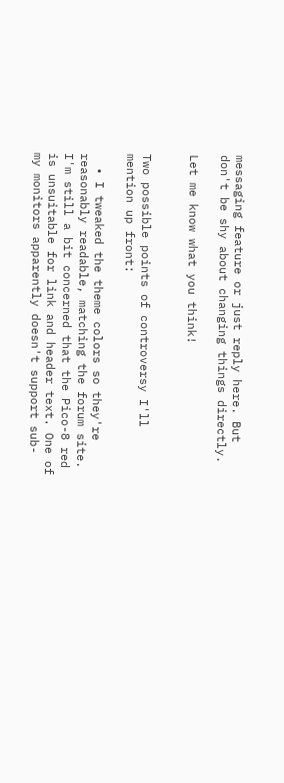messaging feature or just reply here. But don't be shy about changing things directly.

Let me know what you think!


Two possible points of controversy I'll mention up front:

  • I tweaked the theme colors so they're reasonably readable, matching the forum site. I'm still a bit concerned that the Pico-8 red is unsuitable for link and header text. One of my monitors apparently doesn't support sub-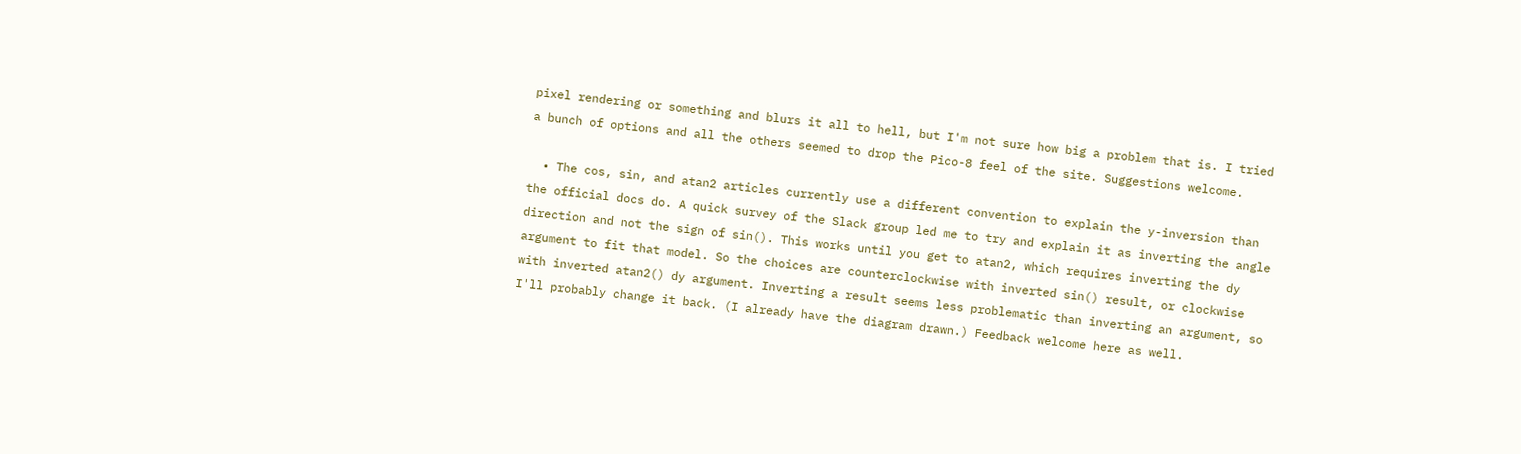pixel rendering or something and blurs it all to hell, but I'm not sure how big a problem that is. I tried a bunch of options and all the others seemed to drop the Pico-8 feel of the site. Suggestions welcome.

  • The cos, sin, and atan2 articles currently use a different convention to explain the y-inversion than the official docs do. A quick survey of the Slack group led me to try and explain it as inverting the angle direction and not the sign of sin(). This works until you get to atan2, which requires inverting the dy argument to fit that model. So the choices are counterclockwise with inverted sin() result, or clockwise with inverted atan2() dy argument. Inverting a result seems less problematic than inverting an argument, so I'll probably change it back. (I already have the diagram drawn.) Feedback welcome here as well.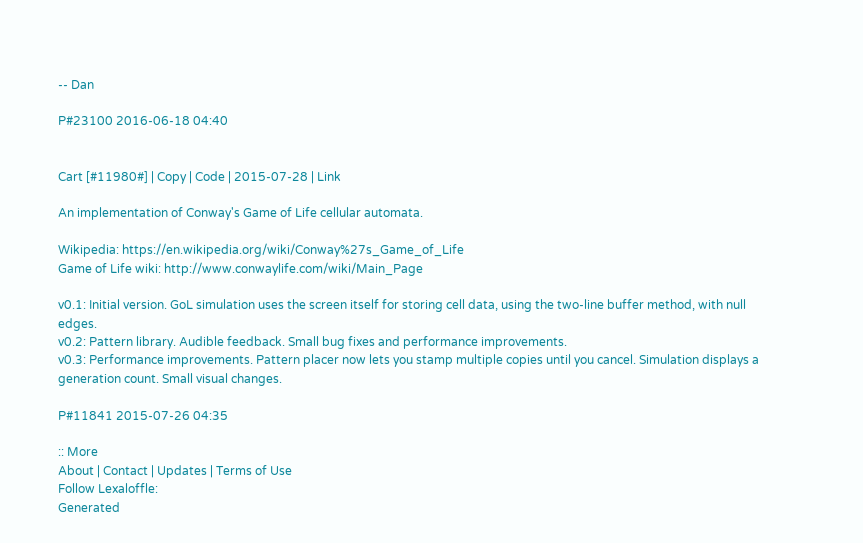-- Dan

P#23100 2016-06-18 04:40


Cart [#11980#] | Copy | Code | 2015-07-28 | Link

An implementation of Conway's Game of Life cellular automata.

Wikipedia: https://en.wikipedia.org/wiki/Conway%27s_Game_of_Life
Game of Life wiki: http://www.conwaylife.com/wiki/Main_Page

v0.1: Initial version. GoL simulation uses the screen itself for storing cell data, using the two-line buffer method, with null edges.
v0.2: Pattern library. Audible feedback. Small bug fixes and performance improvements.
v0.3: Performance improvements. Pattern placer now lets you stamp multiple copies until you cancel. Simulation displays a generation count. Small visual changes.

P#11841 2015-07-26 04:35

:: More
About | Contact | Updates | Terms of Use
Follow Lexaloffle:
Generated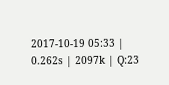2017-10-19 05:33 | 0.262s | 2097k | Q:23